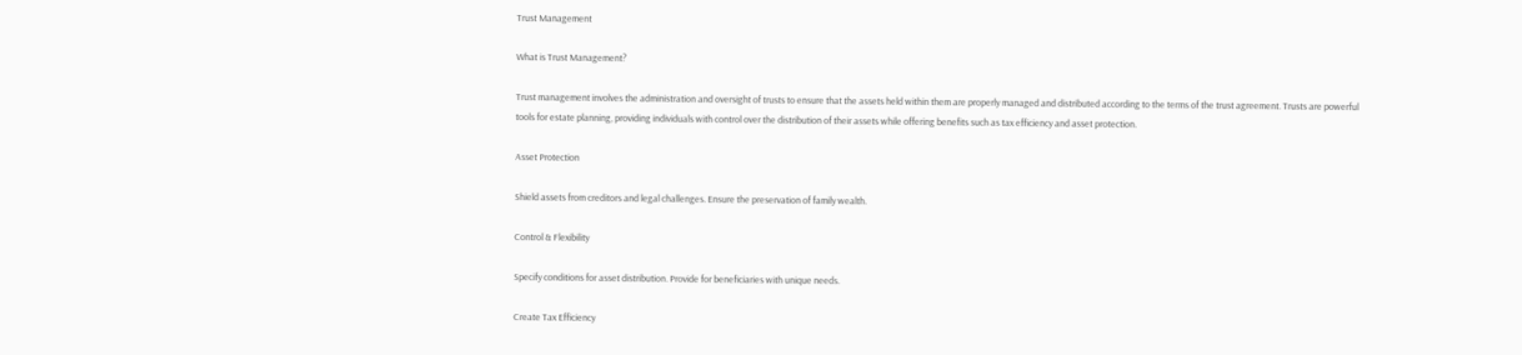Trust Management

What is Trust Management?

Trust management involves the administration and oversight of trusts to ensure that the assets held within them are properly managed and distributed according to the terms of the trust agreement. Trusts are powerful tools for estate planning, providing individuals with control over the distribution of their assets while offering benefits such as tax efficiency and asset protection.

Asset Protection

Shield assets from creditors and legal challenges. Ensure the preservation of family wealth.

Control & Flexibility

Specify conditions for asset distribution. Provide for beneficiaries with unique needs.

Create Tax Efficiency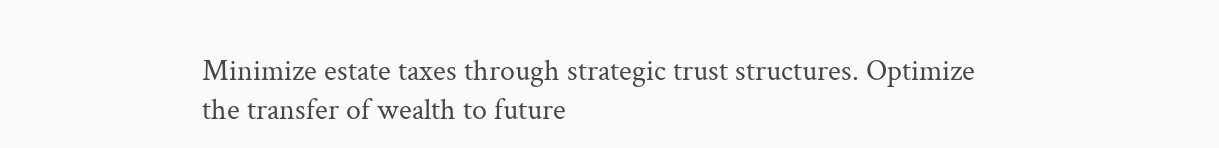Minimize estate taxes through strategic trust structures. Optimize the transfer of wealth to future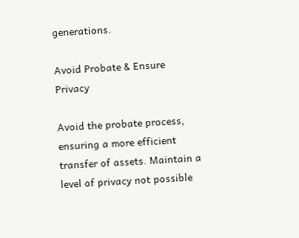generations.

Avoid Probate & Ensure Privacy

Avoid the probate process, ensuring a more efficient transfer of assets. Maintain a level of privacy not possible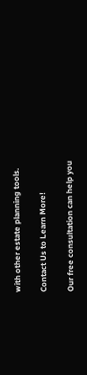with other estate planning tools.

Contact Us to Learn More!

Our free consultation can help you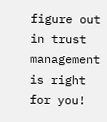figure out in trust management is right for you!